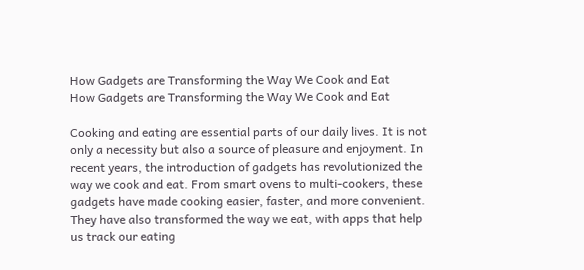How Gadgets are Transforming the Way We Cook and Eat
How Gadgets are Transforming the Way We Cook and Eat

Cooking and eating are essential parts of our daily lives. It is not only a necessity but also a source of pleasure and enjoyment. In recent years, the introduction of gadgets has revolutionized the way we cook and eat. From smart ovens to multi-cookers, these gadgets have made cooking easier, faster, and more convenient. They have also transformed the way we eat, with apps that help us track our eating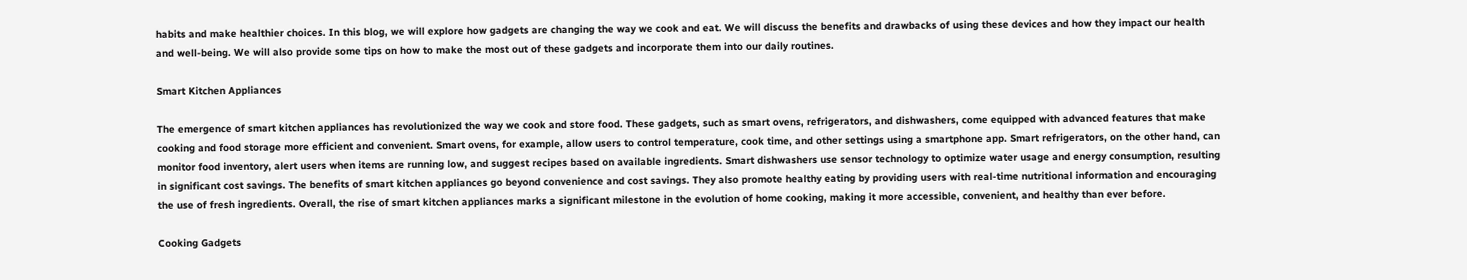habits and make healthier choices. In this blog, we will explore how gadgets are changing the way we cook and eat. We will discuss the benefits and drawbacks of using these devices and how they impact our health and well-being. We will also provide some tips on how to make the most out of these gadgets and incorporate them into our daily routines.

Smart Kitchen Appliances

The emergence of smart kitchen appliances has revolutionized the way we cook and store food. These gadgets, such as smart ovens, refrigerators, and dishwashers, come equipped with advanced features that make cooking and food storage more efficient and convenient. Smart ovens, for example, allow users to control temperature, cook time, and other settings using a smartphone app. Smart refrigerators, on the other hand, can monitor food inventory, alert users when items are running low, and suggest recipes based on available ingredients. Smart dishwashers use sensor technology to optimize water usage and energy consumption, resulting in significant cost savings. The benefits of smart kitchen appliances go beyond convenience and cost savings. They also promote healthy eating by providing users with real-time nutritional information and encouraging the use of fresh ingredients. Overall, the rise of smart kitchen appliances marks a significant milestone in the evolution of home cooking, making it more accessible, convenient, and healthy than ever before.

Cooking Gadgets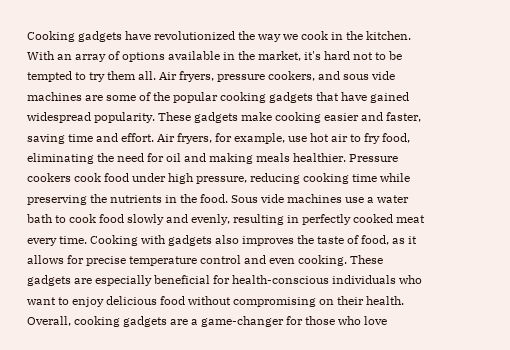Cooking gadgets have revolutionized the way we cook in the kitchen. With an array of options available in the market, it's hard not to be tempted to try them all. Air fryers, pressure cookers, and sous vide machines are some of the popular cooking gadgets that have gained widespread popularity. These gadgets make cooking easier and faster, saving time and effort. Air fryers, for example, use hot air to fry food, eliminating the need for oil and making meals healthier. Pressure cookers cook food under high pressure, reducing cooking time while preserving the nutrients in the food. Sous vide machines use a water bath to cook food slowly and evenly, resulting in perfectly cooked meat every time. Cooking with gadgets also improves the taste of food, as it allows for precise temperature control and even cooking. These gadgets are especially beneficial for health-conscious individuals who want to enjoy delicious food without compromising on their health. Overall, cooking gadgets are a game-changer for those who love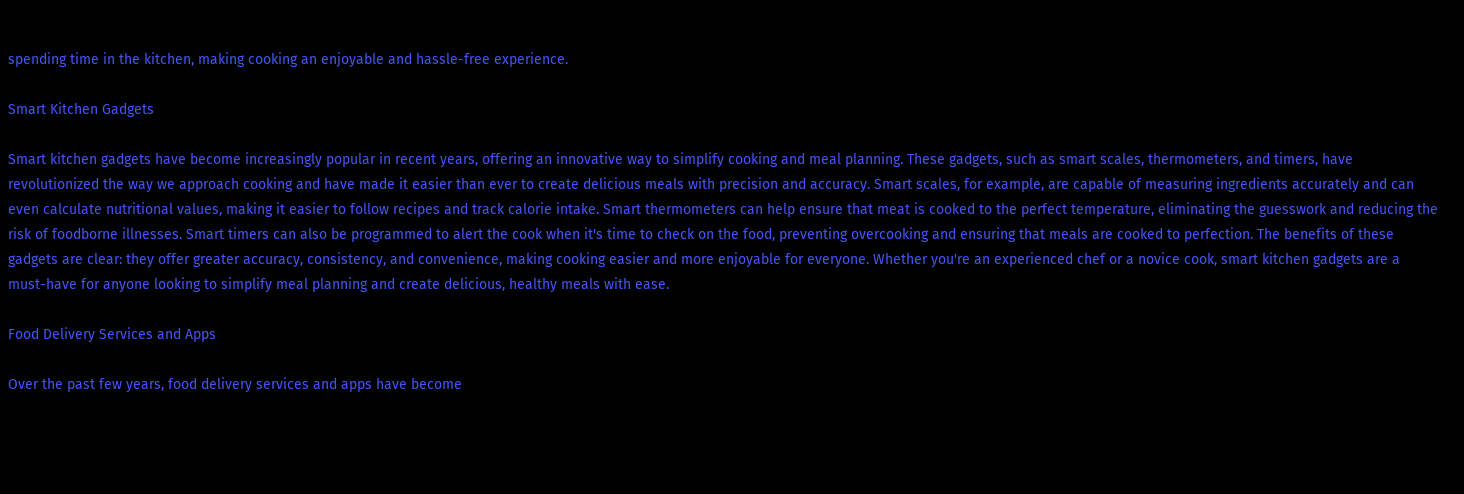spending time in the kitchen, making cooking an enjoyable and hassle-free experience.

Smart Kitchen Gadgets

Smart kitchen gadgets have become increasingly popular in recent years, offering an innovative way to simplify cooking and meal planning. These gadgets, such as smart scales, thermometers, and timers, have revolutionized the way we approach cooking and have made it easier than ever to create delicious meals with precision and accuracy. Smart scales, for example, are capable of measuring ingredients accurately and can even calculate nutritional values, making it easier to follow recipes and track calorie intake. Smart thermometers can help ensure that meat is cooked to the perfect temperature, eliminating the guesswork and reducing the risk of foodborne illnesses. Smart timers can also be programmed to alert the cook when it's time to check on the food, preventing overcooking and ensuring that meals are cooked to perfection. The benefits of these gadgets are clear: they offer greater accuracy, consistency, and convenience, making cooking easier and more enjoyable for everyone. Whether you're an experienced chef or a novice cook, smart kitchen gadgets are a must-have for anyone looking to simplify meal planning and create delicious, healthy meals with ease.

Food Delivery Services and Apps

Over the past few years, food delivery services and apps have become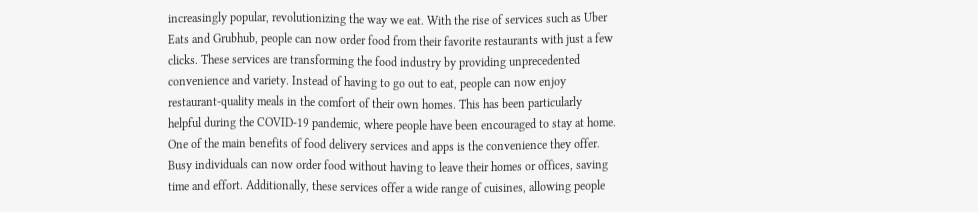increasingly popular, revolutionizing the way we eat. With the rise of services such as Uber Eats and Grubhub, people can now order food from their favorite restaurants with just a few clicks. These services are transforming the food industry by providing unprecedented convenience and variety. Instead of having to go out to eat, people can now enjoy restaurant-quality meals in the comfort of their own homes. This has been particularly helpful during the COVID-19 pandemic, where people have been encouraged to stay at home. One of the main benefits of food delivery services and apps is the convenience they offer. Busy individuals can now order food without having to leave their homes or offices, saving time and effort. Additionally, these services offer a wide range of cuisines, allowing people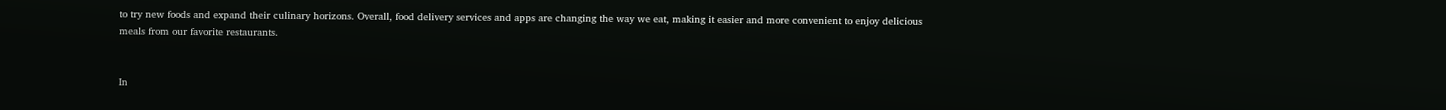to try new foods and expand their culinary horizons. Overall, food delivery services and apps are changing the way we eat, making it easier and more convenient to enjoy delicious meals from our favorite restaurants.


In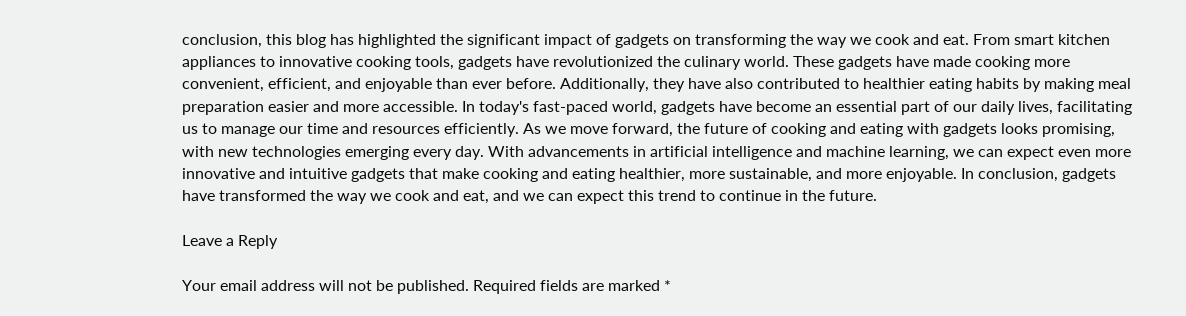conclusion, this blog has highlighted the significant impact of gadgets on transforming the way we cook and eat. From smart kitchen appliances to innovative cooking tools, gadgets have revolutionized the culinary world. These gadgets have made cooking more convenient, efficient, and enjoyable than ever before. Additionally, they have also contributed to healthier eating habits by making meal preparation easier and more accessible. In today's fast-paced world, gadgets have become an essential part of our daily lives, facilitating us to manage our time and resources efficiently. As we move forward, the future of cooking and eating with gadgets looks promising, with new technologies emerging every day. With advancements in artificial intelligence and machine learning, we can expect even more innovative and intuitive gadgets that make cooking and eating healthier, more sustainable, and more enjoyable. In conclusion, gadgets have transformed the way we cook and eat, and we can expect this trend to continue in the future.

Leave a Reply

Your email address will not be published. Required fields are marked *